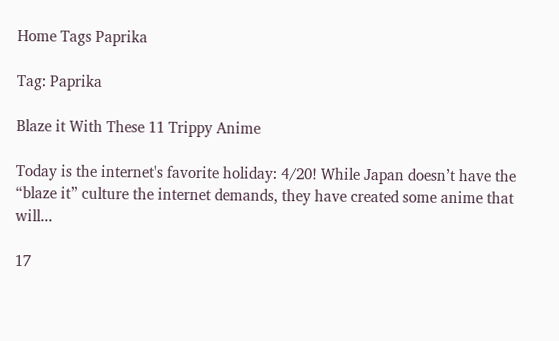Home Tags Paprika

Tag: Paprika

Blaze it With These 11 Trippy Anime

Today is the internet's favorite holiday: 4/20! While Japan doesn’t have the “blaze it” culture the internet demands, they have created some anime that will...

17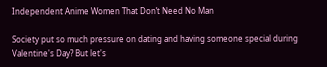Independent Anime Women That Don’t Need No Man

Society put so much pressure on dating and having someone special during Valentine's Day? But let's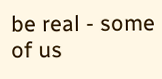be real - some of us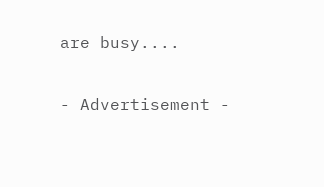are busy....


- Advertisement -